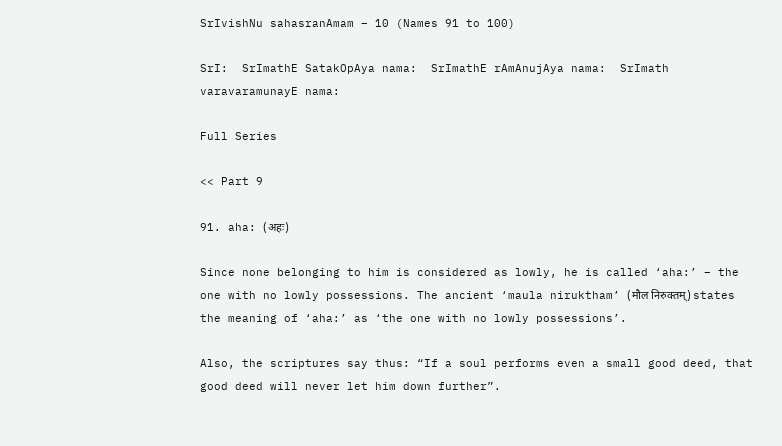SrIvishNu sahasranAmam – 10 (Names 91 to 100)

SrI:  SrImathE SatakOpAya nama:  SrImathE rAmAnujAya nama:  SrImath varavaramunayE nama:

Full Series

<< Part 9

91. aha: (अहः)

Since none belonging to him is considered as lowly, he is called ‘aha:’ – the one with no lowly possessions. The ancient ‘maula niruktham’ (मौल निरुक्तम्) states the meaning of ‘aha:’ as ‘the one with no lowly possessions’.

Also, the scriptures say thus: “If a soul performs even a small good deed, that good deed will never let him down further”.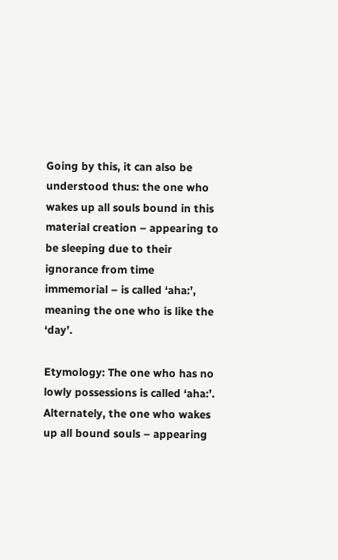Going by this, it can also be understood thus: the one who wakes up all souls bound in this material creation – appearing to be sleeping due to their ignorance from time immemorial – is called ‘aha:’, meaning the one who is like the ‘day’.

Etymology: The one who has no lowly possessions is called ‘aha:’. Alternately, the one who wakes up all bound souls – appearing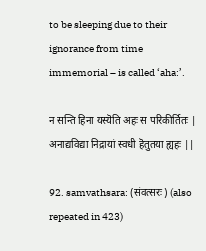to be sleeping due to their ignorance from time immemorial – is called ‘aha:’.

न सन्ति हिना यस्यॆति अहः स परिकीर्तितः |
अनाद्यविद्या निद्रायां स्वधी हॆतुतया ह्यहः ||

92. samvathsara: (संवत्सरः) (also repeated in 423)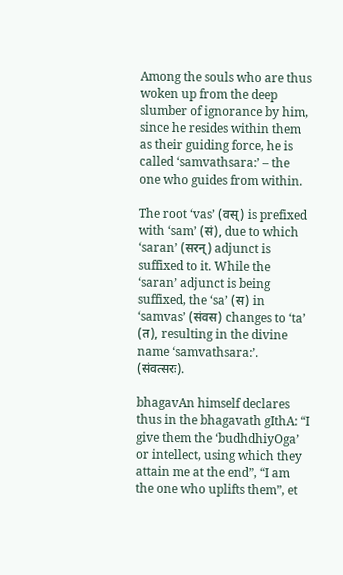Among the souls who are thus woken up from the deep slumber of ignorance by him, since he resides within them as their guiding force, he is called ‘samvathsara:’ – the one who guides from within.

The root ‘vas’ (वस्) is prefixed with ‘sam’ (सं), due to which ‘saran’ (सरन्) adjunct is suffixed to it. While the ‘saran’ adjunct is being suffixed, the ‘sa’ (स) in ‘samvas’ (संवस) changes to ‘ta’ (त), resulting in the divine name ‘samvathsara:’.  (संवत्सरः).

bhagavAn himself declares thus in the bhagavath gIthA: “I give them the ‘budhdhiyOga’ or intellect, using which they attain me at the end”, “I am the one who uplifts them”, et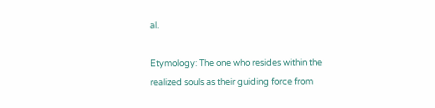al.

Etymology: The one who resides within the realized souls as their guiding force from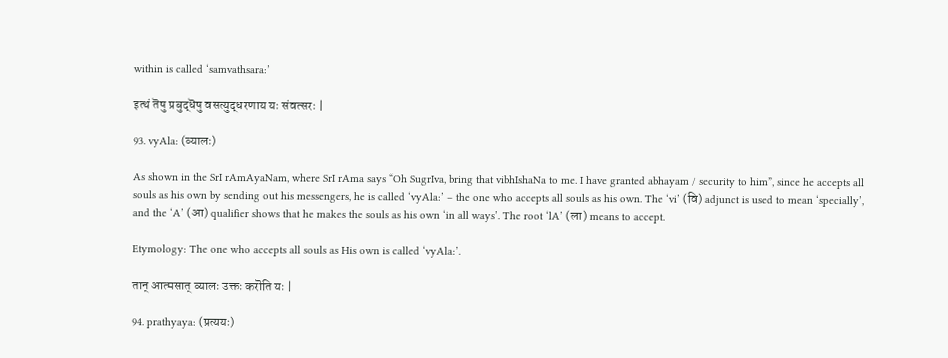within is called ‘samvathsara:’

इत्थं तॆषु प्रबुद्धॆषु वसत्युद्धरणाय यः संवत्सरः |

93. vyAla: (व्यालः)

As shown in the SrI rAmAyaNam, where SrI rAma says “Oh SugrIva, bring that vibhIshaNa to me. I have granted abhayam / security to him”, since he accepts all souls as his own by sending out his messengers, he is called ‘vyAla:’ – the one who accepts all souls as his own. The ‘vi’ (वि) adjunct is used to mean ‘specially’, and the ‘A’ (आ) qualifier shows that he makes the souls as his own ‘in all ways’. The root ‘lA’ (ला) means to accept.

Etymology: The one who accepts all souls as His own is called ‘vyAla:’.

तान् आत्मसात् व्यालः उक्तः करॊति यः |

94. prathyaya: (प्रत्ययः)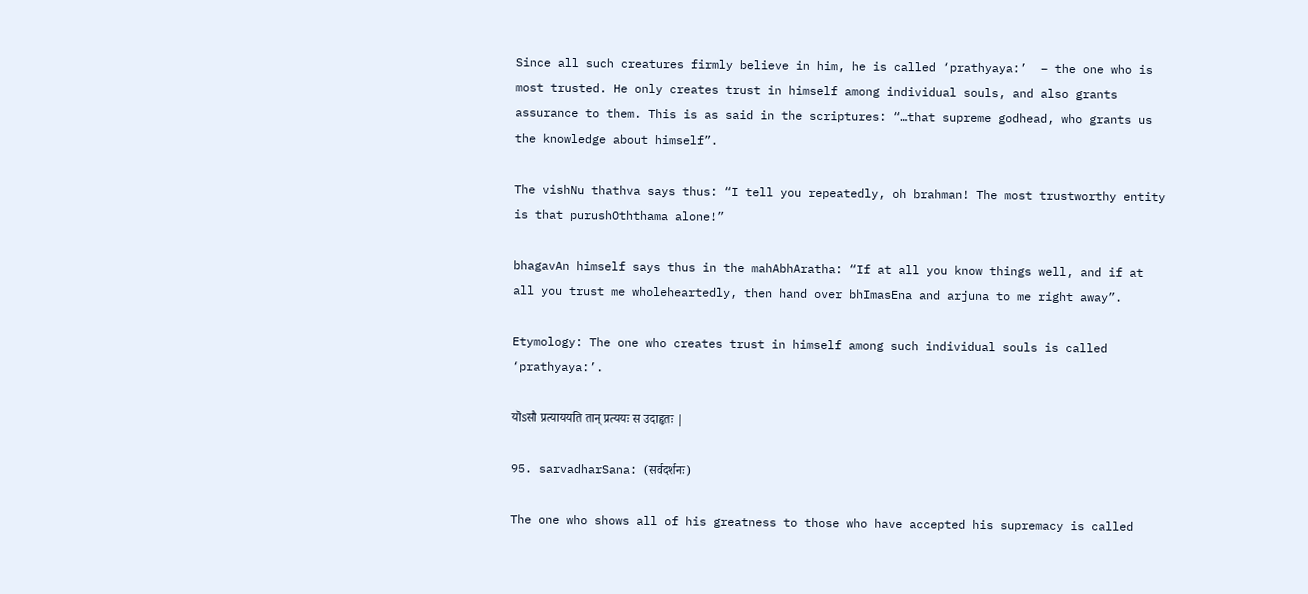Since all such creatures firmly believe in him, he is called ‘prathyaya:’  – the one who is most trusted. He only creates trust in himself among individual souls, and also grants assurance to them. This is as said in the scriptures: “…that supreme godhead, who grants us the knowledge about himself”.

The vishNu thathva says thus: “I tell you repeatedly, oh brahman! The most trustworthy entity is that purushOththama alone!”

bhagavAn himself says thus in the mahAbhAratha: “If at all you know things well, and if at all you trust me wholeheartedly, then hand over bhImasEna and arjuna to me right away”.

Etymology: The one who creates trust in himself among such individual souls is called ‘prathyaya:’.

यॊsसौ प्रत्याययति तान् प्रत्ययः स उदाहृतः |

95. sarvadharSana: (सर्वदर्शनः)

The one who shows all of his greatness to those who have accepted his supremacy is called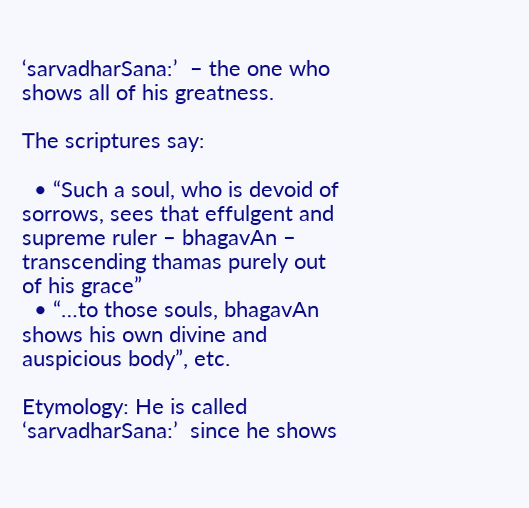‘sarvadharSana:’  – the one who shows all of his greatness.

The scriptures say:

  • “Such a soul, who is devoid of sorrows, sees that effulgent and supreme ruler – bhagavAn – transcending thamas purely out of his grace”
  • “…to those souls, bhagavAn shows his own divine and auspicious body”, etc.

Etymology: He is called ‘sarvadharSana:’  since he shows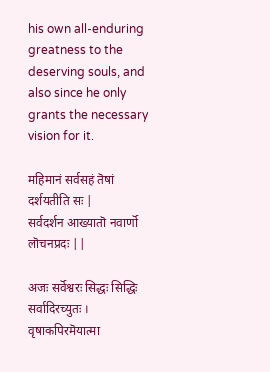his own all-enduring greatness to the deserving souls, and also since he only grants the necessary vision for it.

महिमानं सर्वसहं तॆषां दर्शयतीति सः |
सर्वदर्शन आख्यातॊ नवार्णॊ लॊचनप्रदः ||

अजः सर्वॆश्वरः सिद्धः सिद्धिः सर्वादिरच्युतः ।
वृषाकपिरमॆयात्मा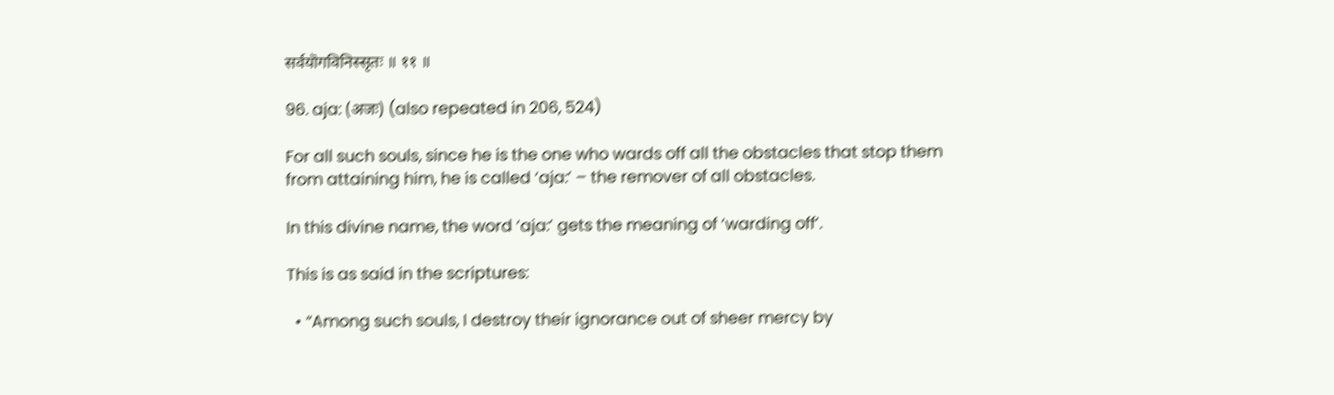सर्वयॊगविनिस्सृतः ॥ ११ ॥

96. aja: (अजः) (also repeated in 206, 524)

For all such souls, since he is the one who wards off all the obstacles that stop them from attaining him, he is called ‘aja:’ – the remover of all obstacles.

In this divine name, the word ‘aja:’ gets the meaning of ‘warding off’.

This is as said in the scriptures:

  • “Among such souls, I destroy their ignorance out of sheer mercy by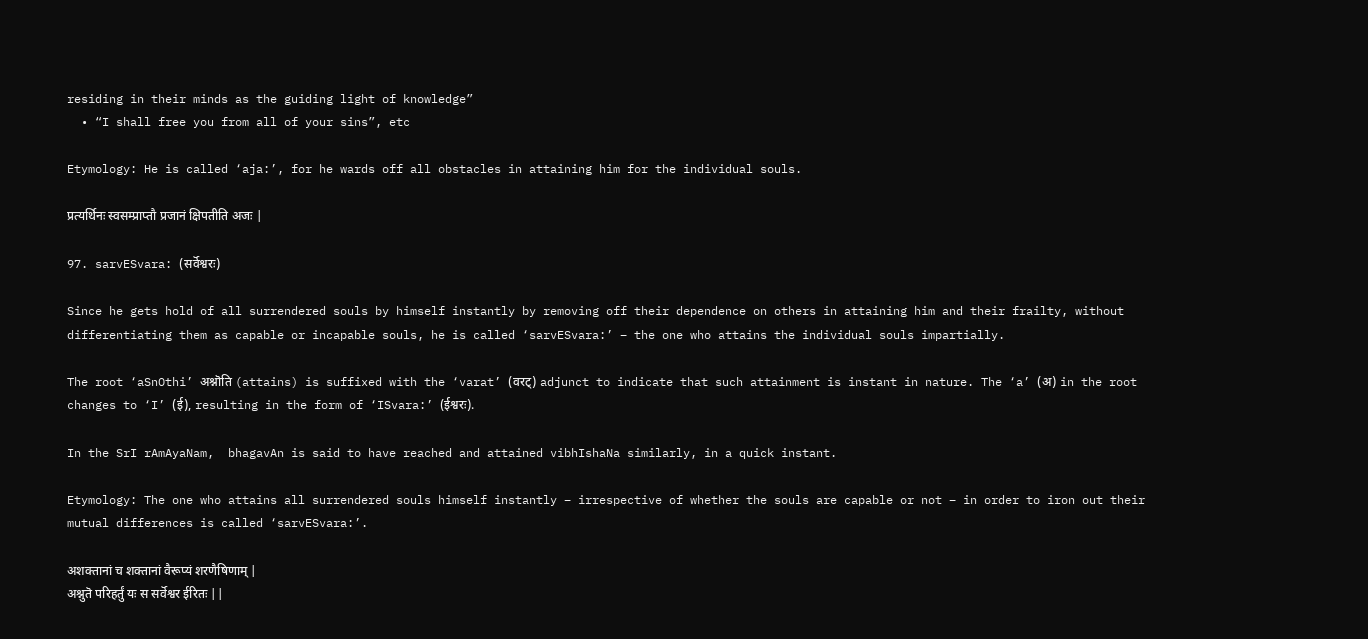residing in their minds as the guiding light of knowledge”
  • “I shall free you from all of your sins”, etc

Etymology: He is called ‘aja:’, for he wards off all obstacles in attaining him for the individual souls.

प्रत्यर्थिनः स्वसम्प्राप्तौ प्रजानं क्षिपतीति अजः |

97. sarvESvara: (सर्वॆश्वरः)

Since he gets hold of all surrendered souls by himself instantly by removing off their dependence on others in attaining him and their frailty, without differentiating them as capable or incapable souls, he is called ‘sarvESvara:’ – the one who attains the individual souls impartially.

The root ‘aSnOthi’ अश्नॊति (attains) is suffixed with the ‘varat’ (वरट्) adjunct to indicate that such attainment is instant in nature. The ‘a’ (अ) in the root changes to ‘I’ (ई), resulting in the form of ‘ISvara:’ (ईश्वरः).

In the SrI rAmAyaNam,  bhagavAn is said to have reached and attained vibhIshaNa similarly, in a quick instant.

Etymology: The one who attains all surrendered souls himself instantly – irrespective of whether the souls are capable or not – in order to iron out their mutual differences is called ‘sarvESvara:’.

अशक्तानां च शक्तानां वैरूप्यं शरणैषिणाम् |
अश्नुतॆ परिहर्तुं यः स सर्वॆश्वर ईरितः ||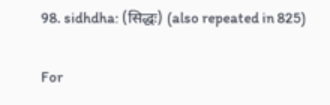98. sidhdha: (सिद्धः) (also repeated in 825)

For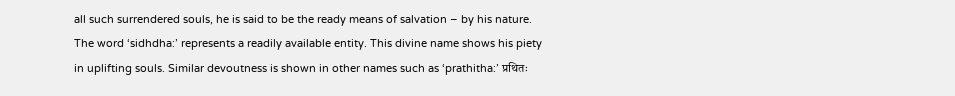all such surrendered souls, he is said to be the ready means of salvation – by his nature. The word ‘sidhdha:’ represents a readily available entity. This divine name shows his piety in uplifting souls. Similar devoutness is shown in other names such as ‘prathitha:’ प्रथितः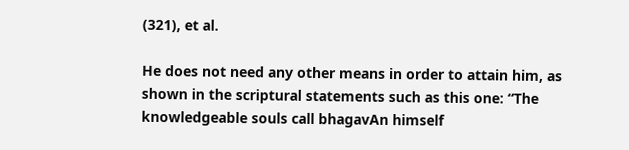(321), et al.

He does not need any other means in order to attain him, as shown in the scriptural statements such as this one: “The knowledgeable souls call bhagavAn himself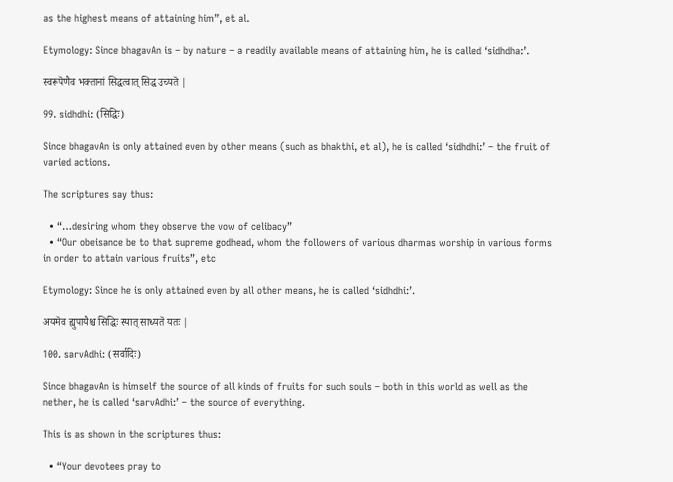as the highest means of attaining him”, et al.

Etymology: Since bhagavAn is – by nature – a readily available means of attaining him, he is called ‘sidhdha:’.

स्वरूपॆणैव भक्तानां सिद्धत्वात् सिद्ध उच्यतॆ |

99. sidhdhi: (सिद्धिः)

Since bhagavAn is only attained even by other means (such as bhakthi, et al), he is called ‘sidhdhi:’ – the fruit of varied actions.

The scriptures say thus:

  • “…desiring whom they observe the vow of celibacy”
  • “Our obeisance be to that supreme godhead, whom the followers of various dharmas worship in various forms in order to attain various fruits”, etc

Etymology: Since he is only attained even by all other means, he is called ‘sidhdhi:’.

अयमॆव ह्युपायैश्च सिद्धिः स्यात् साध्यतॆ यतः |

100. sarvAdhi: (सर्वादिः)

Since bhagavAn is himself the source of all kinds of fruits for such souls – both in this world as well as the nether, he is called ‘sarvAdhi:’ – the source of everything.

This is as shown in the scriptures thus:

  • “Your devotees pray to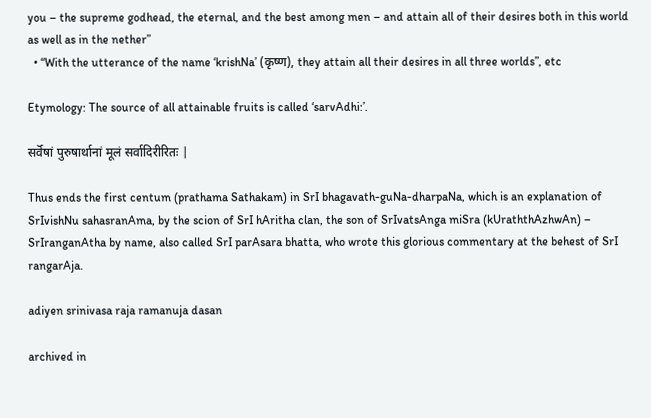you – the supreme godhead, the eternal, and the best among men – and attain all of their desires both in this world as well as in the nether”
  • “With the utterance of the name ‘krishNa’ (कृष्ण), they attain all their desires in all three worlds”, etc

Etymology: The source of all attainable fruits is called ‘sarvAdhi:’.

सर्वॆषां पुरुषार्थानां मूलं सर्वादिरीरितः |

Thus ends the first centum (prathama Sathakam) in SrI bhagavath-guNa-dharpaNa, which is an explanation of SrIvishNu sahasranAma, by the scion of SrI hAritha clan, the son of SrIvatsAnga miSra (kUraththAzhwAn) – SrIranganAtha by name, also called SrI parAsara bhatta, who wrote this glorious commentary at the behest of SrI rangarAja.

adiyen srinivasa raja ramanuja dasan

archived in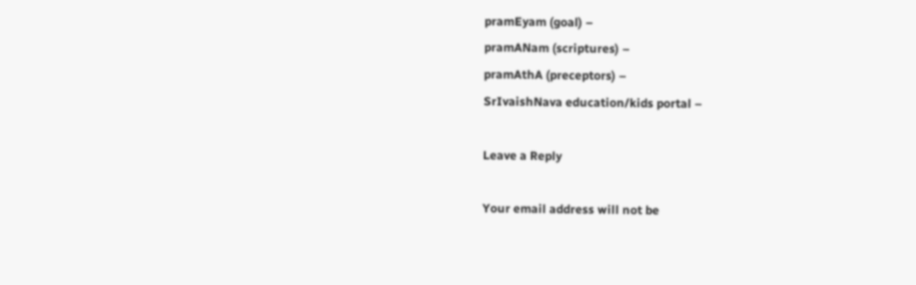pramEyam (goal) –
pramANam (scriptures) –
pramAthA (preceptors) –
SrIvaishNava education/kids portal –

Leave a Reply

Your email address will not be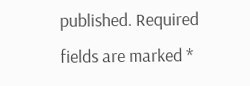published. Required fields are marked *